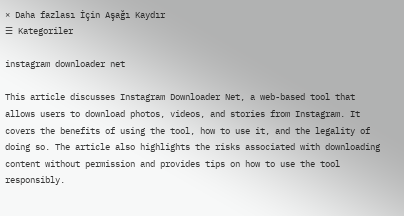× Daha fazlası İçin Aşağı Kaydır
☰ Kategoriler

instagram downloader net

This article discusses Instagram Downloader Net, a web-based tool that allows users to download photos, videos, and stories from Instagram. It covers the benefits of using the tool, how to use it, and the legality of doing so. The article also highlights the risks associated with downloading content without permission and provides tips on how to use the tool responsibly.